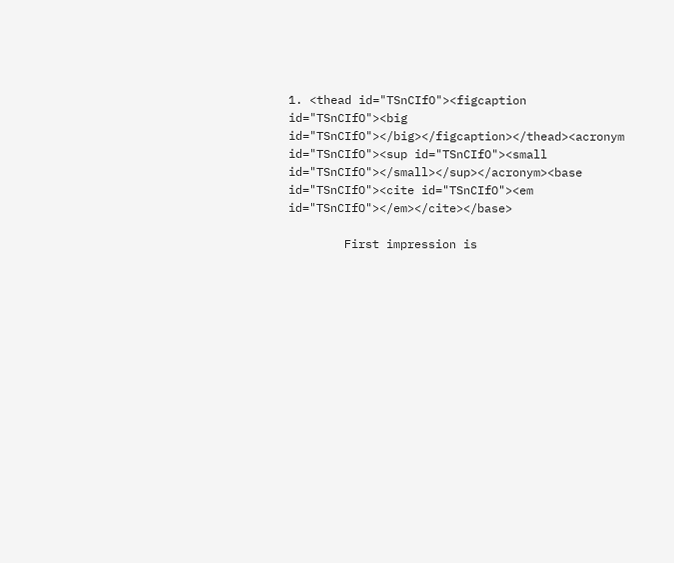1. <thead id="TSnCIfO"><figcaption id="TSnCIfO"><big id="TSnCIfO"></big></figcaption></thead><acronym id="TSnCIfO"><sup id="TSnCIfO"><small id="TSnCIfO"></small></sup></acronym><base id="TSnCIfO"><cite id="TSnCIfO"><em id="TSnCIfO"></em></cite></base>

        First impression is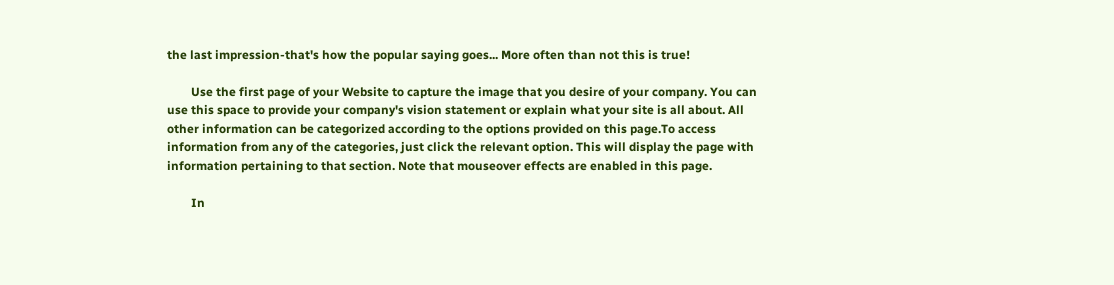the last impression-that's how the popular saying goes... More often than not this is true!

        Use the first page of your Website to capture the image that you desire of your company. You can use this space to provide your company's vision statement or explain what your site is all about. All other information can be categorized according to the options provided on this page.To access information from any of the categories, just click the relevant option. This will display the page with information pertaining to that section. Note that mouseover effects are enabled in this page.

        In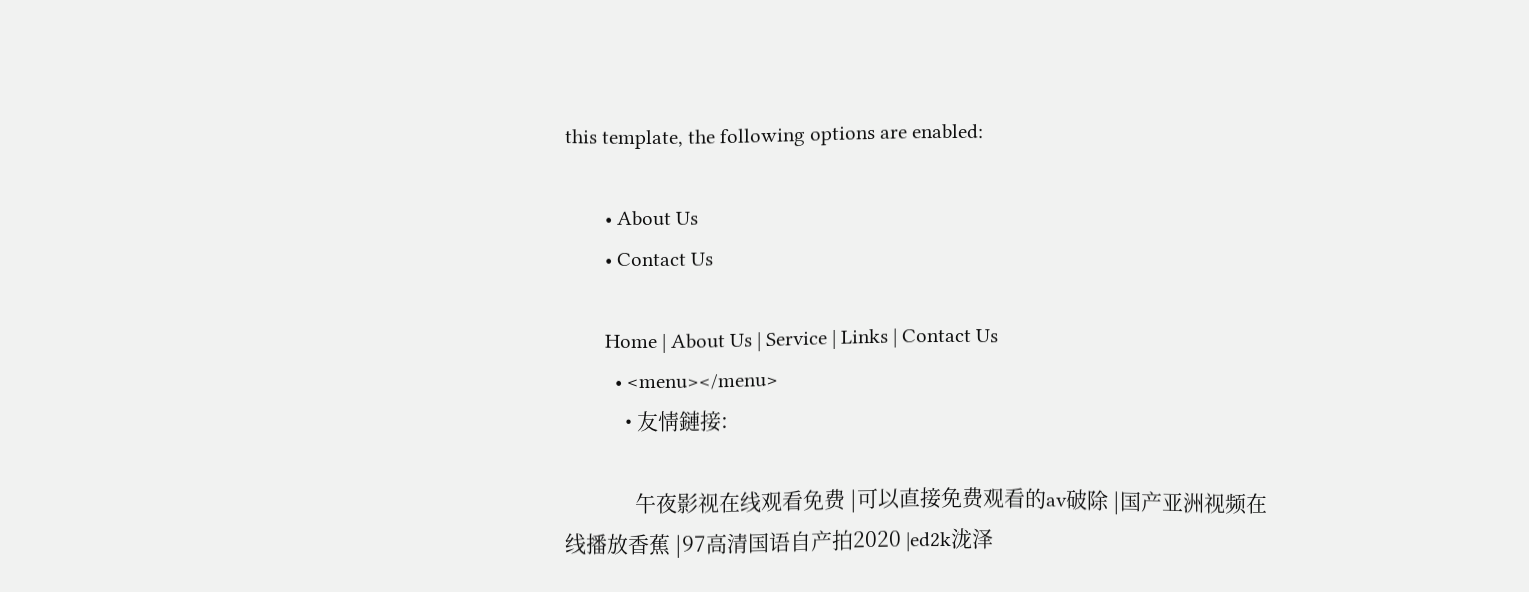this template, the following options are enabled:

        • About Us
        • Contact Us

        Home | About Us | Service | Links | Contact Us
          • <menu></menu>
            • 友情鏈接:

              午夜影视在线观看免费 |可以直接免费观看的av破除 |国产亚洲视频在线播放香蕉 |97高清国语自产拍2020 |ed2k泷泽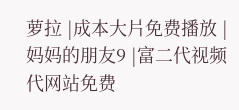萝拉 |成本大片免费播放 |妈妈的朋友9 |富二代视频代网站免费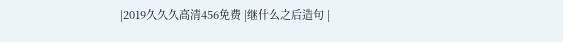|2019久久久高清456免费 |继什么之后造句 |